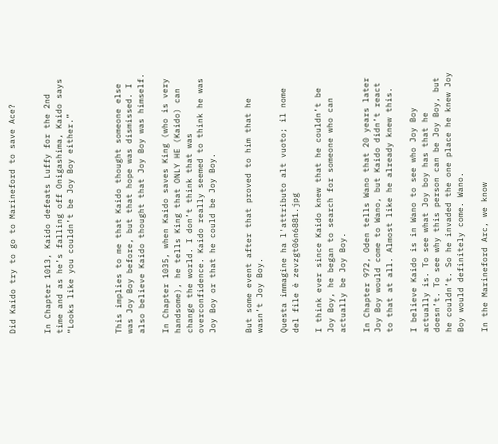Did Kaido try to go to Marineford to save Ace?


In Chapter 1013, Kaido defeats Luffy for the 2nd time and as he’s falling off Onigashima, Kaido says “Looks like you couldn’t be Joy Boy either.”



This implies to me that Kaido thought someone else was Joy Boy before, but that hope was dismissed. I also believe Kaido thought that Joy Boy was himself.

In Chapter 1035, when Kaido saves King (who is very handsome), he tells King that ONLY HE (Kaido) can change the world. I don’t think that was overconfidence. Kaido really seemed to think he was Joy Boy or that he could be Joy Boy.


But some event after that proved to him that he wasn’t Joy Boy.

Questa immagine ha l'attributo alt vuoto; il nome del file è zevzgt06n6881.jpg

I think ever since Kaido knew that he couldn’t be Joy Boy, he began to search for someone who can actually be Joy Boy.

In Chapter 972, Oden tells Wano that 20 years later Joy Boy would come to Wano, but Kaido didn’t react to that at all. Almost like he already knew this.

I believe Kaido is in Wano to see who Joy Boy actually is. To see what Joy boy has that he doesn’t. To see why this person can be Joy Boy, but he couldn’t. So he invaded the one place he knew Joy Boy would definitely come. Wano.

In the Marineford Arc, we know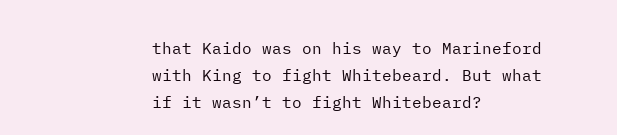that Kaido was on his way to Marineford with King to fight Whitebeard. But what if it wasn’t to fight Whitebeard?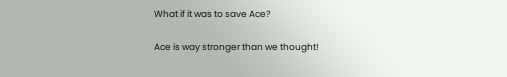What if it was to save Ace?

Ace is way stronger than we thought!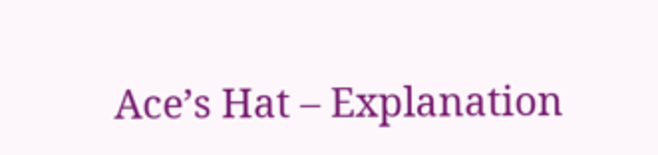Ace’s Hat – Explanation